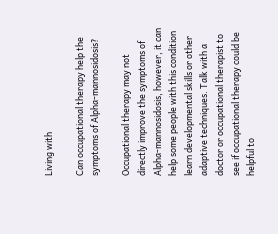Living with

Can occupational therapy help the symptoms of Alpha-mannosidosis?

Occupational therapy may not directly improve the symptoms of Alpha-mannosidosis, however, it can help some people with this condition learn developmental skills or other adaptive techniques. Talk with a doctor or occupational therapist to see if occupational therapy could be helpful to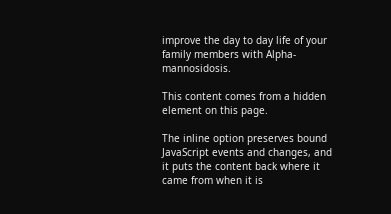improve the day to day life of your family members with Alpha-mannosidosis.

This content comes from a hidden element on this page.

The inline option preserves bound JavaScript events and changes, and it puts the content back where it came from when it is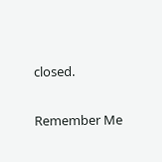closed.

Remember Me